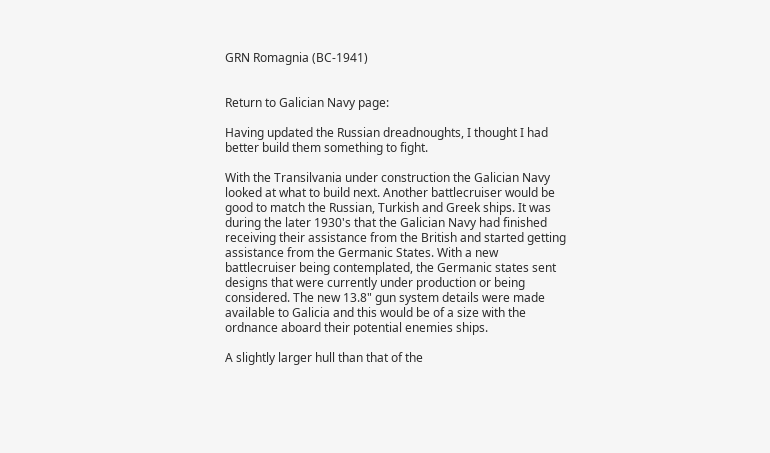GRN Romagnia (BC-1941)


Return to Galician Navy page:

Having updated the Russian dreadnoughts, I thought I had better build them something to fight.

With the Transilvania under construction the Galician Navy looked at what to build next. Another battlecruiser would be good to match the Russian, Turkish and Greek ships. It was during the later 1930's that the Galician Navy had finished receiving their assistance from the British and started getting assistance from the Germanic States. With a new battlecruiser being contemplated, the Germanic states sent designs that were currently under production or being considered. The new 13.8" gun system details were made available to Galicia and this would be of a size with the ordnance aboard their potential enemies ships.

A slightly larger hull than that of the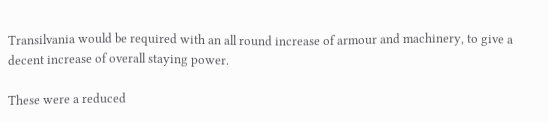Transilvania would be required with an all round increase of armour and machinery, to give a decent increase of overall staying power.

These were a reduced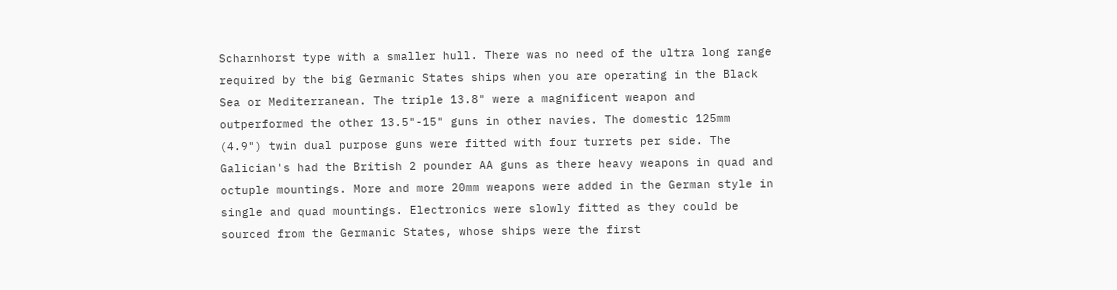Scharnhorst type with a smaller hull. There was no need of the ultra long range required by the big Germanic States ships when you are operating in the Black Sea or Mediterranean. The triple 13.8" were a magnificent weapon and outperformed the other 13.5"-15" guns in other navies. The domestic 125mm (4.9") twin dual purpose guns were fitted with four turrets per side. The Galician's had the British 2 pounder AA guns as there heavy weapons in quad and octuple mountings. More and more 20mm weapons were added in the German style in single and quad mountings. Electronics were slowly fitted as they could be sourced from the Germanic States, whose ships were the first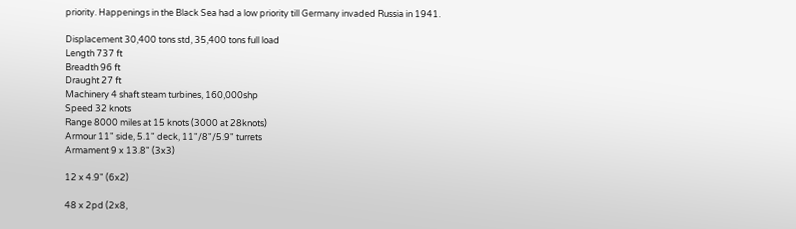priority. Happenings in the Black Sea had a low priority till Germany invaded Russia in 1941.

Displacement 30,400 tons std, 35,400 tons full load
Length 737 ft
Breadth 96 ft
Draught 27 ft
Machinery 4 shaft steam turbines, 160,000shp
Speed 32 knots
Range 8000 miles at 15 knots (3000 at 28knots)
Armour 11" side, 5.1" deck, 11"/8"/5.9" turrets
Armament 9 x 13.8" (3x3)

12 x 4.9" (6x2)

48 x 2pd (2x8,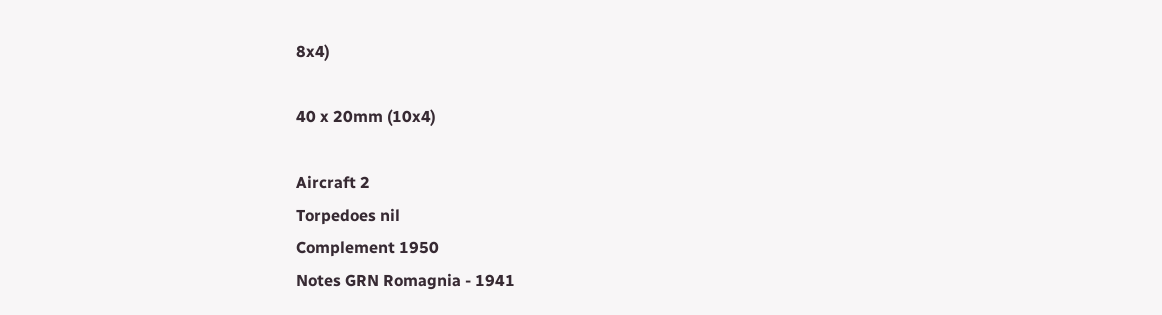8x4)

40 x 20mm (10x4)

Aircraft 2
Torpedoes nil
Complement 1950
Notes GRN Romagnia - 1941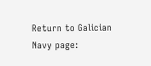Return to Galician Navy page: